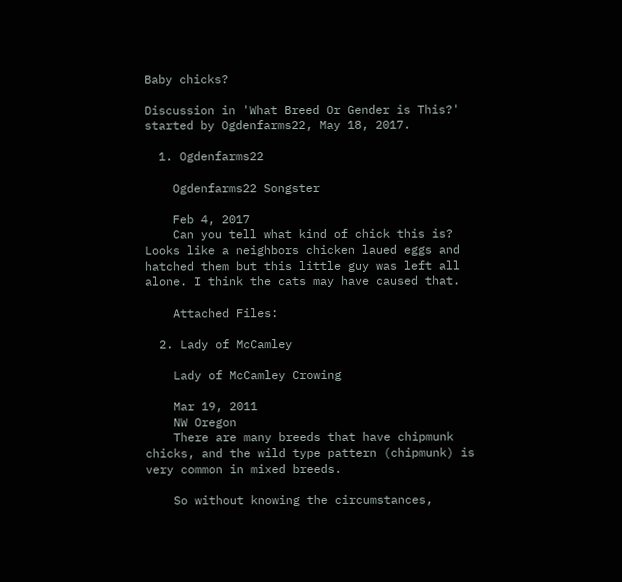Baby chicks?

Discussion in 'What Breed Or Gender is This?' started by Ogdenfarms22, May 18, 2017.

  1. Ogdenfarms22

    Ogdenfarms22 Songster

    Feb 4, 2017
    Can you tell what kind of chick this is? Looks like a neighbors chicken laued eggs and hatched them but this little guy was left all alone. I think the cats may have caused that.

    Attached Files:

  2. Lady of McCamley

    Lady of McCamley Crowing

    Mar 19, 2011
    NW Oregon
    There are many breeds that have chipmunk chicks, and the wild type pattern (chipmunk) is very common in mixed breeds.

    So without knowing the circumstances,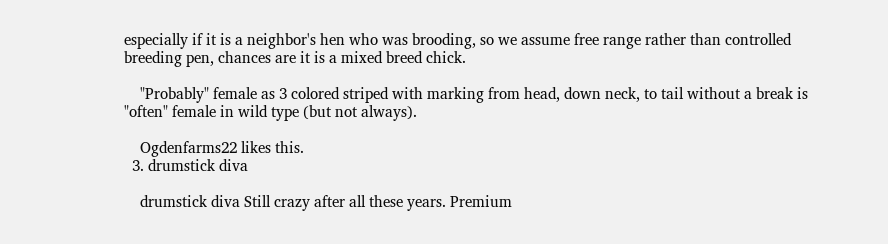especially if it is a neighbor's hen who was brooding, so we assume free range rather than controlled breeding pen, chances are it is a mixed breed chick.

    "Probably" female as 3 colored striped with marking from head, down neck, to tail without a break is "often" female in wild type (but not always).

    Ogdenfarms22 likes this.
  3. drumstick diva

    drumstick diva Still crazy after all these years. Premium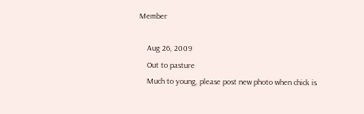Member

    Aug 26, 2009
    Out to pasture
    Much to young, please post new photo when chick is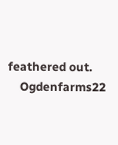feathered out.
    Ogdenfarms22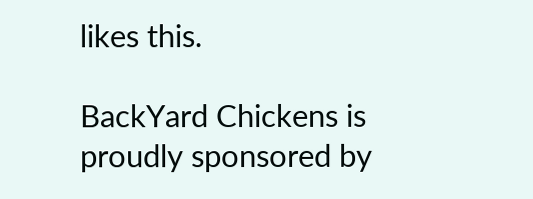likes this.

BackYard Chickens is proudly sponsored by